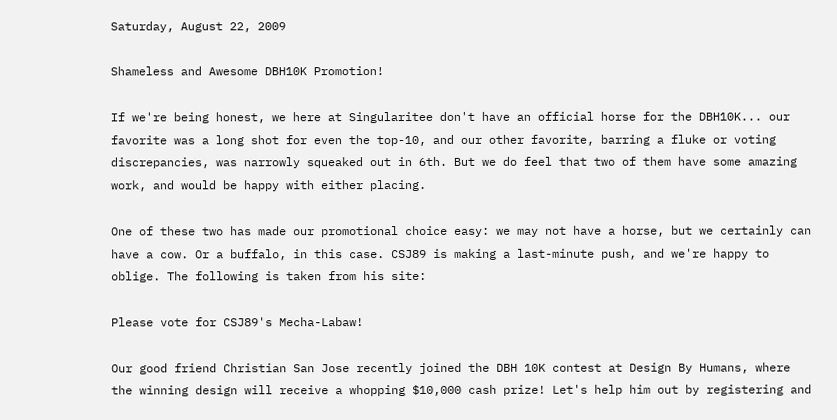Saturday, August 22, 2009

Shameless and Awesome DBH10K Promotion!

If we're being honest, we here at Singularitee don't have an official horse for the DBH10K... our favorite was a long shot for even the top-10, and our other favorite, barring a fluke or voting discrepancies, was narrowly squeaked out in 6th. But we do feel that two of them have some amazing work, and would be happy with either placing.

One of these two has made our promotional choice easy: we may not have a horse, but we certainly can have a cow. Or a buffalo, in this case. CSJ89 is making a last-minute push, and we're happy to oblige. The following is taken from his site:

Please vote for CSJ89's Mecha-Labaw!

Our good friend Christian San Jose recently joined the DBH 10K contest at Design By Humans, where the winning design will receive a whopping $10,000 cash prize! Let's help him out by registering and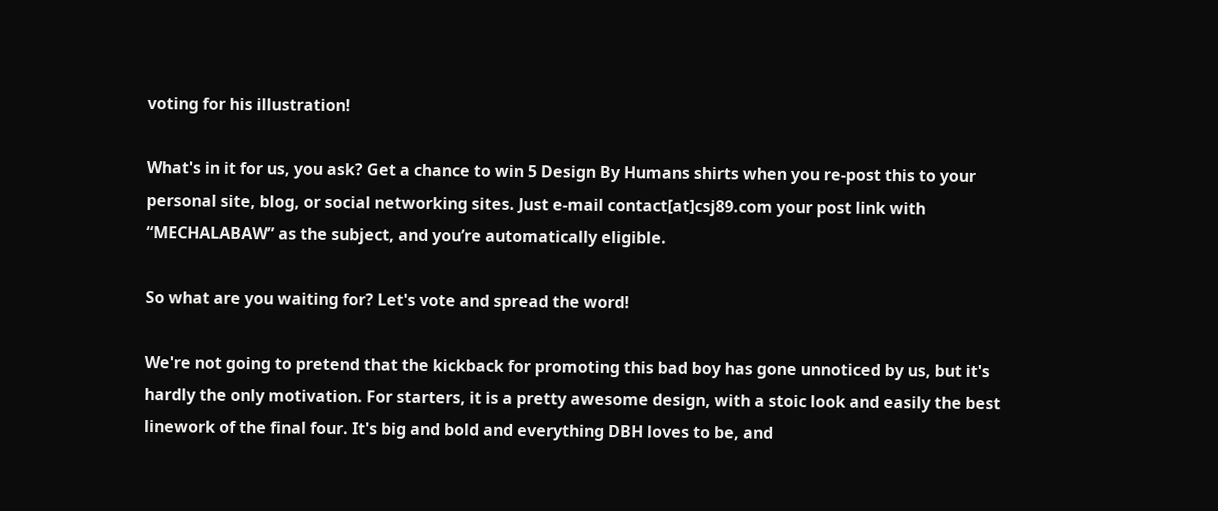voting for his illustration!

What's in it for us, you ask? Get a chance to win 5 Design By Humans shirts when you re-post this to your personal site, blog, or social networking sites. Just e-mail contact[at]csj89.com your post link with “MECHALABAW” as the subject, and you’re automatically eligible.

So what are you waiting for? Let's vote and spread the word!

We're not going to pretend that the kickback for promoting this bad boy has gone unnoticed by us, but it's hardly the only motivation. For starters, it is a pretty awesome design, with a stoic look and easily the best linework of the final four. It's big and bold and everything DBH loves to be, and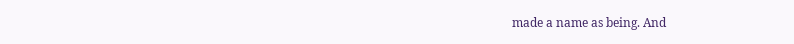made a name as being. And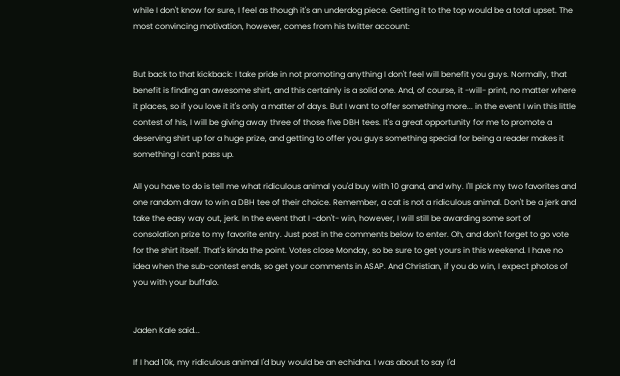while I don't know for sure, I feel as though it's an underdog piece. Getting it to the top would be a total upset. The most convincing motivation, however, comes from his twitter account:


But back to that kickback: I take pride in not promoting anything I don't feel will benefit you guys. Normally, that benefit is finding an awesome shirt, and this certainly is a solid one. And, of course, it -will- print, no matter where it places, so if you love it it's only a matter of days. But I want to offer something more... in the event I win this little contest of his, I will be giving away three of those five DBH tees. It's a great opportunity for me to promote a deserving shirt up for a huge prize, and getting to offer you guys something special for being a reader makes it something I can't pass up.

All you have to do is tell me what ridiculous animal you'd buy with 10 grand, and why. I'll pick my two favorites and one random draw to win a DBH tee of their choice. Remember, a cat is not a ridiculous animal. Don't be a jerk and take the easy way out, jerk. In the event that I -don't- win, however, I will still be awarding some sort of consolation prize to my favorite entry. Just post in the comments below to enter. Oh, and don't forget to go vote for the shirt itself. That's kinda the point. Votes close Monday, so be sure to get yours in this weekend. I have no idea when the sub-contest ends, so get your comments in ASAP. And Christian, if you do win, I expect photos of you with your buffalo.


Jaden Kale said...

If I had 10k, my ridiculous animal I'd buy would be an echidna. I was about to say I'd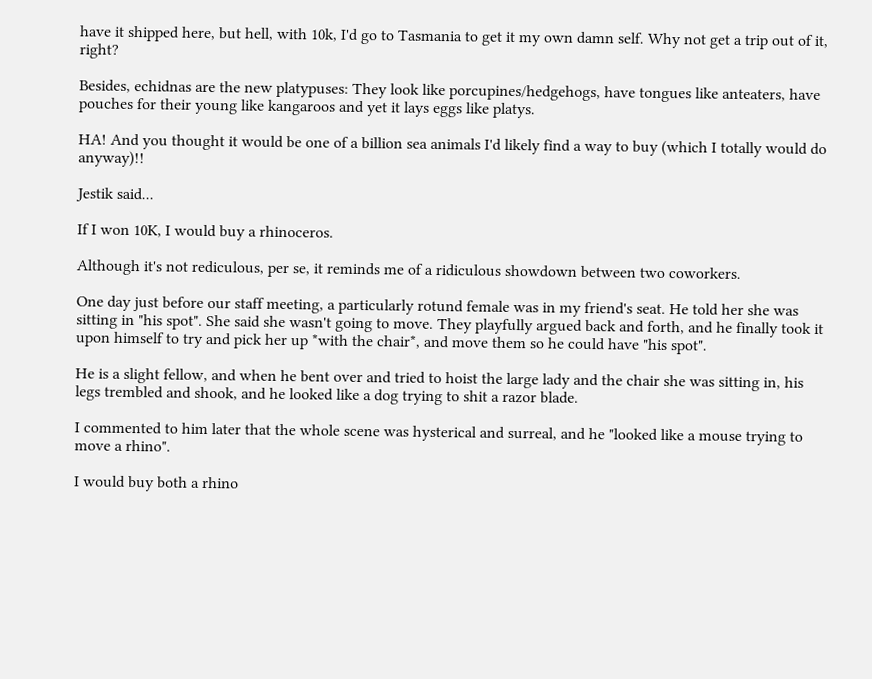have it shipped here, but hell, with 10k, I'd go to Tasmania to get it my own damn self. Why not get a trip out of it, right?

Besides, echidnas are the new platypuses: They look like porcupines/hedgehogs, have tongues like anteaters, have pouches for their young like kangaroos and yet it lays eggs like platys.

HA! And you thought it would be one of a billion sea animals I'd likely find a way to buy (which I totally would do anyway)!!

Jestik said...

If I won 10K, I would buy a rhinoceros.

Although it's not rediculous, per se, it reminds me of a ridiculous showdown between two coworkers.

One day just before our staff meeting, a particularly rotund female was in my friend's seat. He told her she was sitting in "his spot". She said she wasn't going to move. They playfully argued back and forth, and he finally took it upon himself to try and pick her up *with the chair*, and move them so he could have "his spot".

He is a slight fellow, and when he bent over and tried to hoist the large lady and the chair she was sitting in, his legs trembled and shook, and he looked like a dog trying to shit a razor blade.

I commented to him later that the whole scene was hysterical and surreal, and he "looked like a mouse trying to move a rhino".

I would buy both a rhino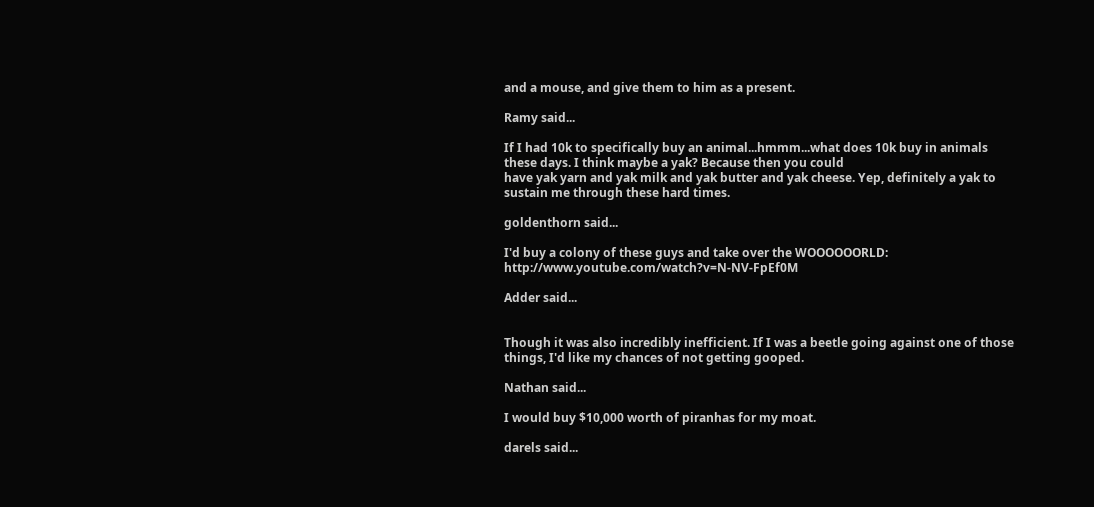and a mouse, and give them to him as a present.

Ramy said...

If I had 10k to specifically buy an animal...hmmm...what does 10k buy in animals these days. I think maybe a yak? Because then you could
have yak yarn and yak milk and yak butter and yak cheese. Yep, definitely a yak to sustain me through these hard times.

goldenthorn said...

I'd buy a colony of these guys and take over the WOOOOOORLD: http://www.youtube.com/watch?v=N-NV-FpEf0M

Adder said...


Though it was also incredibly inefficient. If I was a beetle going against one of those things, I'd like my chances of not getting gooped.

Nathan said...

I would buy $10,000 worth of piranhas for my moat.

darels said...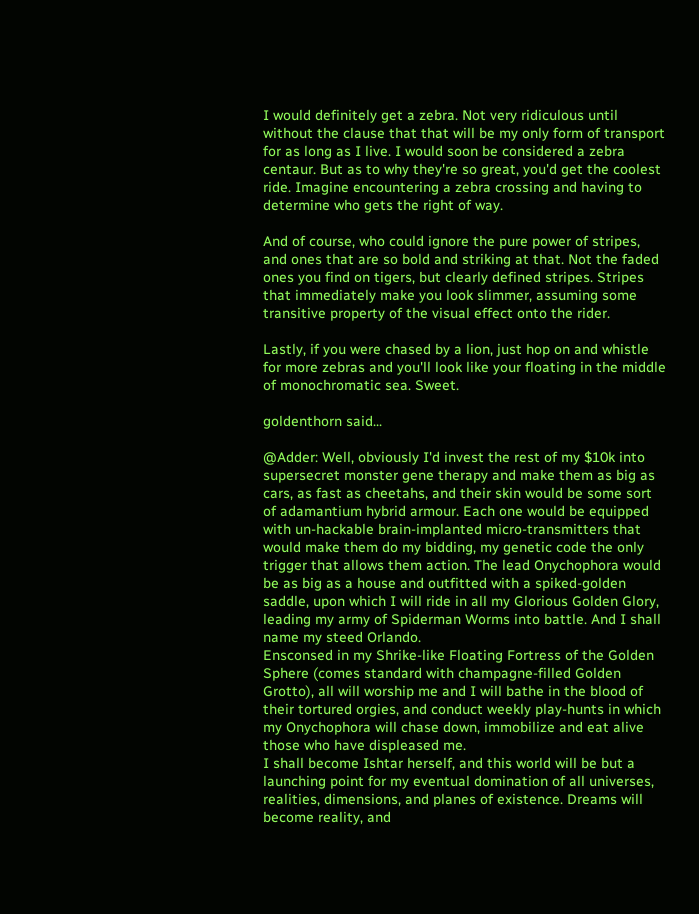I would definitely get a zebra. Not very ridiculous until without the clause that that will be my only form of transport for as long as I live. I would soon be considered a zebra centaur. But as to why they're so great, you'd get the coolest ride. Imagine encountering a zebra crossing and having to determine who gets the right of way.

And of course, who could ignore the pure power of stripes, and ones that are so bold and striking at that. Not the faded ones you find on tigers, but clearly defined stripes. Stripes that immediately make you look slimmer, assuming some transitive property of the visual effect onto the rider.

Lastly, if you were chased by a lion, just hop on and whistle for more zebras and you'll look like your floating in the middle of monochromatic sea. Sweet.

goldenthorn said...

@Adder: Well, obviously I'd invest the rest of my $10k into supersecret monster gene therapy and make them as big as cars, as fast as cheetahs, and their skin would be some sort of adamantium hybrid armour. Each one would be equipped with un-hackable brain-implanted micro-transmitters that would make them do my bidding, my genetic code the only trigger that allows them action. The lead Onychophora would be as big as a house and outfitted with a spiked-golden saddle, upon which I will ride in all my Glorious Golden Glory, leading my army of Spiderman Worms into battle. And I shall name my steed Orlando.
Ensconsed in my Shrike-like Floating Fortress of the Golden Sphere (comes standard with champagne-filled Golden Grotto), all will worship me and I will bathe in the blood of their tortured orgies, and conduct weekly play-hunts in which my Onychophora will chase down, immobilize and eat alive those who have displeased me.
I shall become Ishtar herself, and this world will be but a launching point for my eventual domination of all universes, realities, dimensions, and planes of existence. Dreams will become reality, and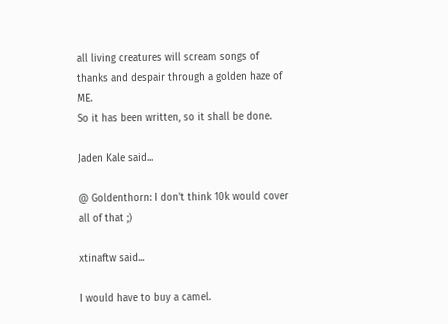all living creatures will scream songs of thanks and despair through a golden haze of ME.
So it has been written, so it shall be done.

Jaden Kale said...

@ Goldenthorn: I don't think 10k would cover all of that ;)

xtinaftw said...

I would have to buy a camel.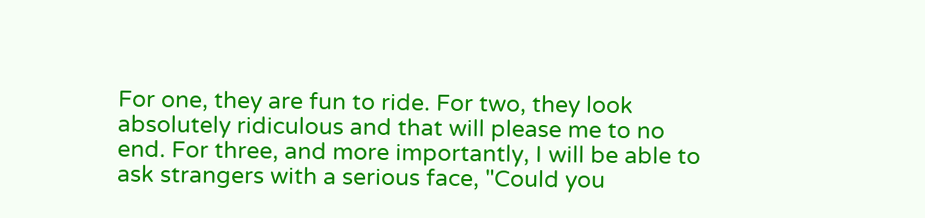For one, they are fun to ride. For two, they look absolutely ridiculous and that will please me to no end. For three, and more importantly, I will be able to ask strangers with a serious face, "Could you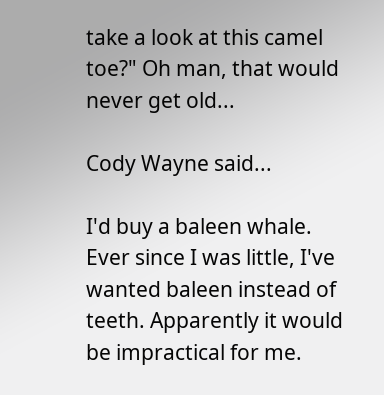take a look at this camel toe?" Oh man, that would never get old...

Cody Wayne said...

I'd buy a baleen whale. Ever since I was little, I've wanted baleen instead of teeth. Apparently it would be impractical for me.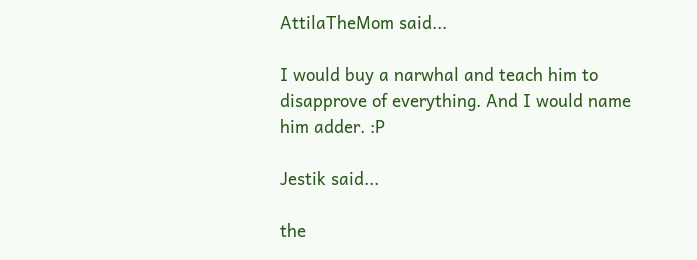AttilaTheMom said...

I would buy a narwhal and teach him to disapprove of everything. And I would name him adder. :P

Jestik said...

the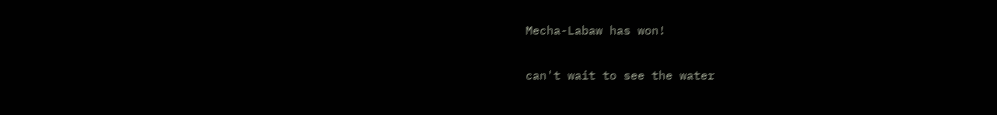Mecha-Labaw has won!

can't wait to see the water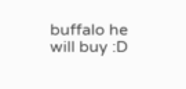buffalo he will buy :D